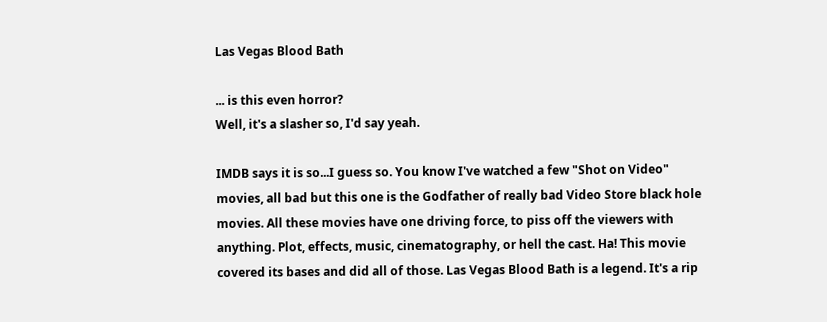Las Vegas Blood Bath

... is this even horror?
Well, it's a slasher so, I'd say yeah.

IMDB says it is so...I guess so. You know I've watched a few "Shot on Video" movies, all bad but this one is the Godfather of really bad Video Store black hole movies. All these movies have one driving force, to piss off the viewers with anything. Plot, effects, music, cinematography, or hell the cast. Ha! This movie covered its bases and did all of those. Las Vegas Blood Bath is a legend. It's a rip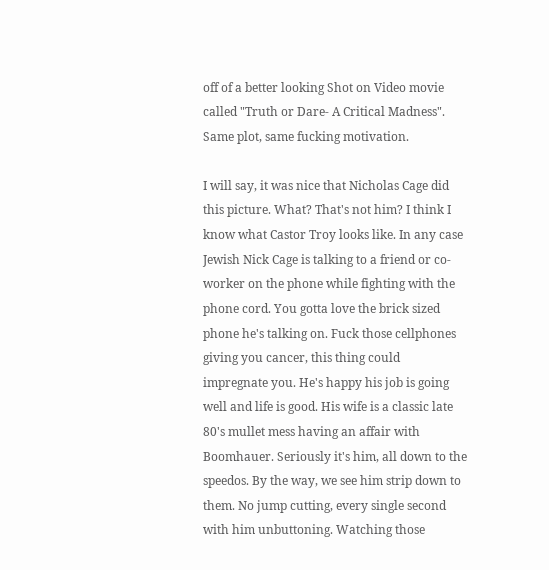off of a better looking Shot on Video movie called "Truth or Dare- A Critical Madness". Same plot, same fucking motivation.

I will say, it was nice that Nicholas Cage did this picture. What? That's not him? I think I know what Castor Troy looks like. In any case Jewish Nick Cage is talking to a friend or co-worker on the phone while fighting with the phone cord. You gotta love the brick sized phone he's talking on. Fuck those cellphones giving you cancer, this thing could impregnate you. He's happy his job is going well and life is good. His wife is a classic late 80's mullet mess having an affair with Boomhauer. Seriously it's him, all down to the speedos. By the way, we see him strip down to them. No jump cutting, every single second with him unbuttoning. Watching those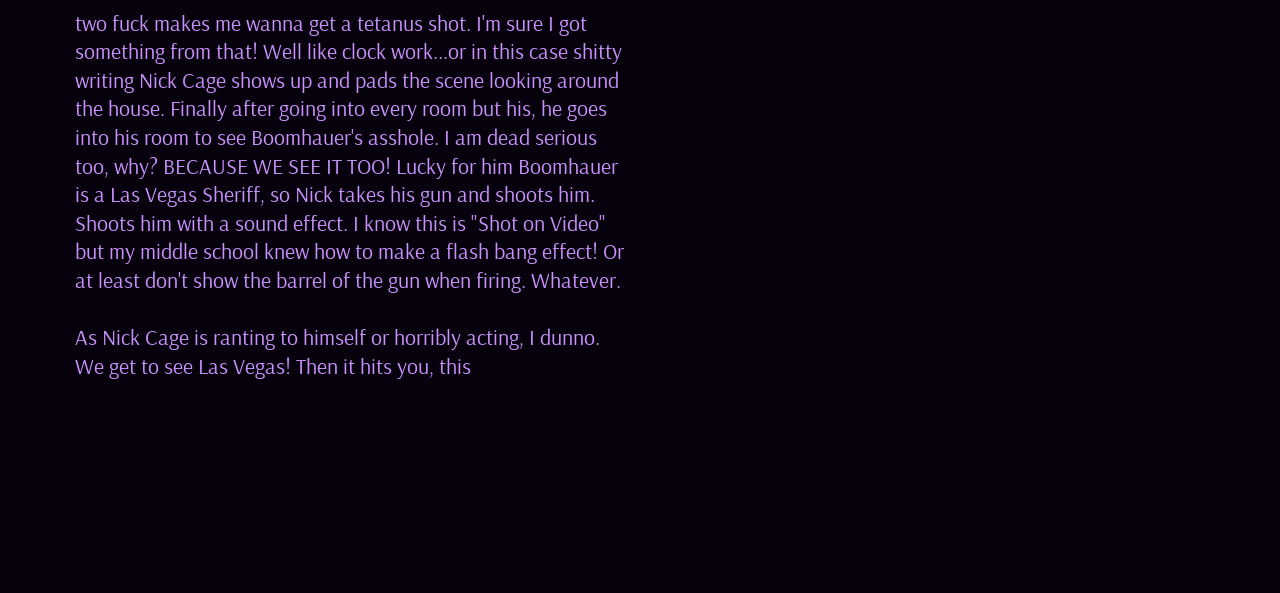two fuck makes me wanna get a tetanus shot. I'm sure I got something from that! Well like clock work...or in this case shitty writing Nick Cage shows up and pads the scene looking around the house. Finally after going into every room but his, he goes into his room to see Boomhauer's asshole. I am dead serious too, why? BECAUSE WE SEE IT TOO! Lucky for him Boomhauer is a Las Vegas Sheriff, so Nick takes his gun and shoots him. Shoots him with a sound effect. I know this is "Shot on Video" but my middle school knew how to make a flash bang effect! Or at least don't show the barrel of the gun when firing. Whatever.

As Nick Cage is ranting to himself or horribly acting, I dunno. We get to see Las Vegas! Then it hits you, this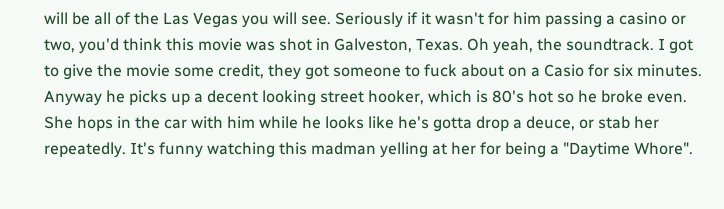will be all of the Las Vegas you will see. Seriously if it wasn't for him passing a casino or two, you'd think this movie was shot in Galveston, Texas. Oh yeah, the soundtrack. I got to give the movie some credit, they got someone to fuck about on a Casio for six minutes.  Anyway he picks up a decent looking street hooker, which is 80's hot so he broke even. She hops in the car with him while he looks like he's gotta drop a deuce, or stab her repeatedly. It's funny watching this madman yelling at her for being a "Daytime Whore".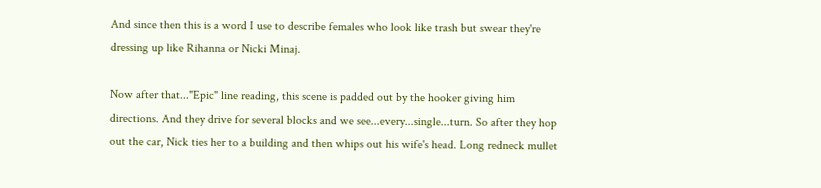And since then this is a word I use to describe females who look like trash but swear they're dressing up like Rihanna or Nicki Minaj.

Now after that..."Epic" line reading, this scene is padded out by the hooker giving him directions. And they drive for several blocks and we see...every...single...turn. So after they hop out the car, Nick ties her to a building and then whips out his wife's head. Long redneck mullet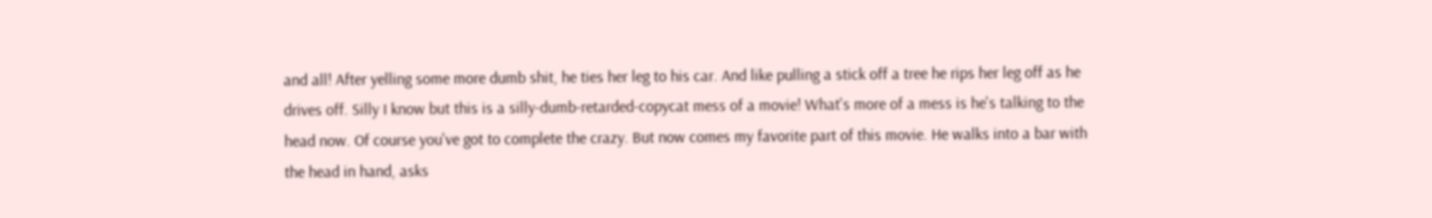and all! After yelling some more dumb shit, he ties her leg to his car. And like pulling a stick off a tree he rips her leg off as he drives off. Silly I know but this is a silly-dumb-retarded-copycat mess of a movie! What's more of a mess is he's talking to the head now. Of course you've got to complete the crazy. But now comes my favorite part of this movie. He walks into a bar with the head in hand, asks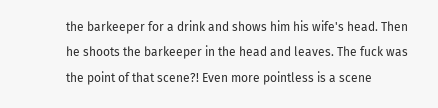the barkeeper for a drink and shows him his wife's head. Then he shoots the barkeeper in the head and leaves. The fuck was the point of that scene?! Even more pointless is a scene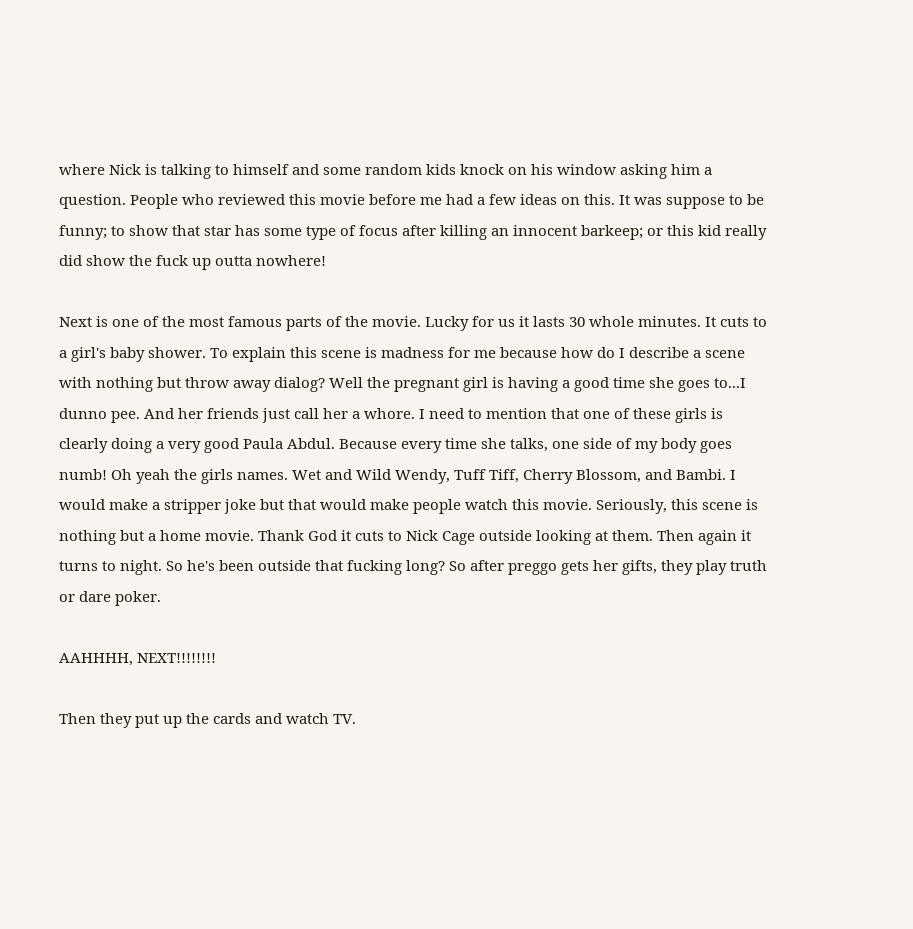where Nick is talking to himself and some random kids knock on his window asking him a question. People who reviewed this movie before me had a few ideas on this. It was suppose to be funny; to show that star has some type of focus after killing an innocent barkeep; or this kid really did show the fuck up outta nowhere!

Next is one of the most famous parts of the movie. Lucky for us it lasts 30 whole minutes. It cuts to a girl's baby shower. To explain this scene is madness for me because how do I describe a scene with nothing but throw away dialog? Well the pregnant girl is having a good time she goes to...I dunno pee. And her friends just call her a whore. I need to mention that one of these girls is clearly doing a very good Paula Abdul. Because every time she talks, one side of my body goes numb! Oh yeah the girls names. Wet and Wild Wendy, Tuff Tiff, Cherry Blossom, and Bambi. I would make a stripper joke but that would make people watch this movie. Seriously, this scene is nothing but a home movie. Thank God it cuts to Nick Cage outside looking at them. Then again it turns to night. So he's been outside that fucking long? So after preggo gets her gifts, they play truth or dare poker.

AAHHHH, NEXT!!!!!!!!

Then they put up the cards and watch TV.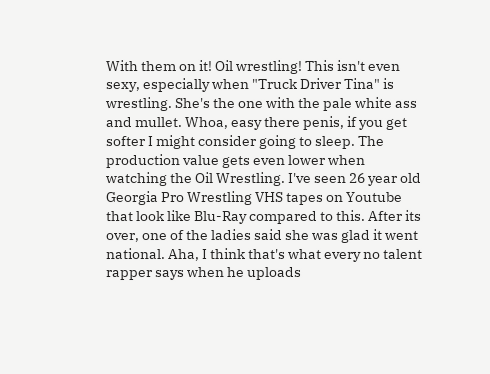With them on it! Oil wrestling! This isn't even sexy, especially when "Truck Driver Tina" is wrestling. She's the one with the pale white ass and mullet. Whoa, easy there penis, if you get softer I might consider going to sleep. The production value gets even lower when watching the Oil Wrestling. I've seen 26 year old Georgia Pro Wrestling VHS tapes on Youtube that look like Blu-Ray compared to this. After its over, one of the ladies said she was glad it went national. Aha, I think that's what every no talent rapper says when he uploads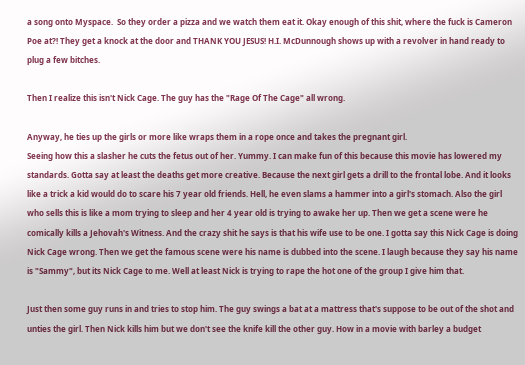a song onto Myspace.  So they order a pizza and we watch them eat it. Okay enough of this shit, where the fuck is Cameron Poe at?! They get a knock at the door and THANK YOU JESUS! H.I. McDunnough shows up with a revolver in hand ready to plug a few bitches.

Then I realize this isn't Nick Cage. The guy has the "Rage Of The Cage" all wrong.

Anyway, he ties up the girls or more like wraps them in a rope once and takes the pregnant girl.
Seeing how this a slasher he cuts the fetus out of her. Yummy. I can make fun of this because this movie has lowered my standards. Gotta say at least the deaths get more creative. Because the next girl gets a drill to the frontal lobe. And it looks like a trick a kid would do to scare his 7 year old friends. Hell, he even slams a hammer into a girl's stomach. Also the girl who sells this is like a mom trying to sleep and her 4 year old is trying to awake her up. Then we get a scene were he comically kills a Jehovah's Witness. And the crazy shit he says is that his wife use to be one. I gotta say this Nick Cage is doing Nick Cage wrong. Then we get the famous scene were his name is dubbed into the scene. I laugh because they say his name is "Sammy", but its Nick Cage to me. Well at least Nick is trying to rape the hot one of the group I give him that.

Just then some guy runs in and tries to stop him. The guy swings a bat at a mattress that's suppose to be out of the shot and unties the girl. Then Nick kills him but we don't see the knife kill the other guy. How in a movie with barley a budget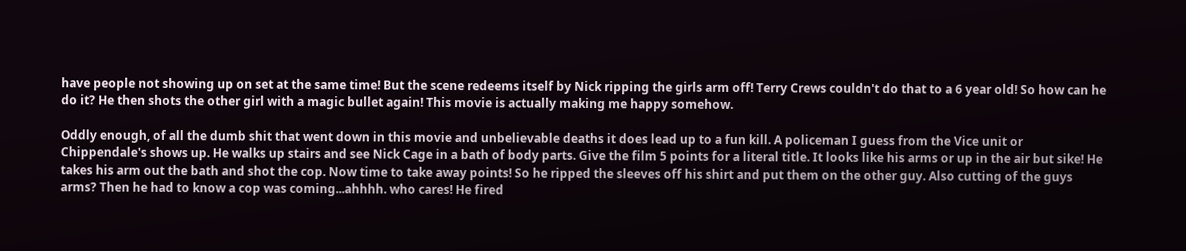have people not showing up on set at the same time! But the scene redeems itself by Nick ripping the girls arm off! Terry Crews couldn't do that to a 6 year old! So how can he do it? He then shots the other girl with a magic bullet again! This movie is actually making me happy somehow.

Oddly enough, of all the dumb shit that went down in this movie and unbelievable deaths it does lead up to a fun kill. A policeman I guess from the Vice unit or Chippendale's shows up. He walks up stairs and see Nick Cage in a bath of body parts. Give the film 5 points for a literal title. It looks like his arms or up in the air but sike! He takes his arm out the bath and shot the cop. Now time to take away points! So he ripped the sleeves off his shirt and put them on the other guy. Also cutting of the guys arms? Then he had to know a cop was coming...ahhhh. who cares! He fired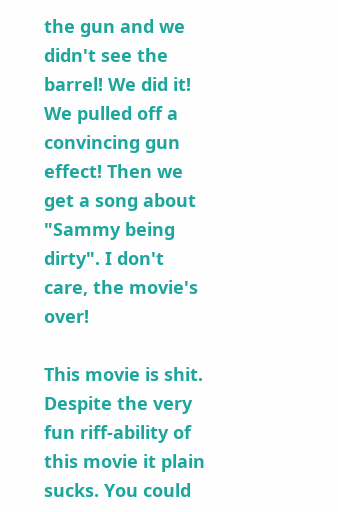the gun and we didn't see the barrel! We did it! We pulled off a convincing gun effect! Then we get a song about "Sammy being dirty". I don't care, the movie's over!

This movie is shit. Despite the very fun riff-ability of this movie it plain sucks. You could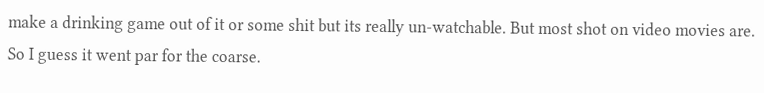make a drinking game out of it or some shit but its really un-watchable. But most shot on video movies are. So I guess it went par for the coarse.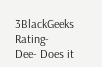3BlackGeeks Rating-
Dee- Does it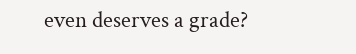even deserves a grade?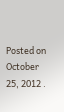Posted on October 25, 2012 .